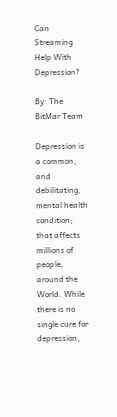Can Streaming Help With Depression?

By: The BitMar Team

Depression is a common, and debilitating, mental health condition; that affects millions of people, around the World. While there is no single cure for depression,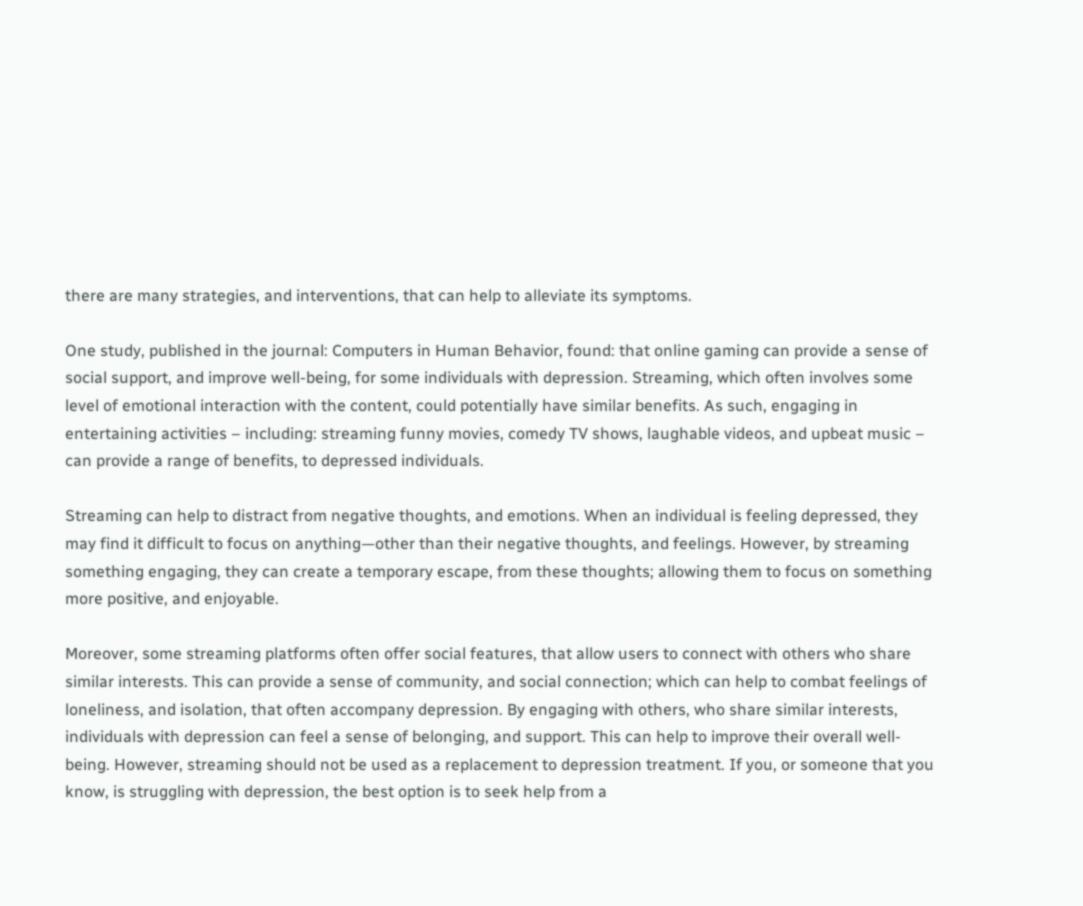there are many strategies, and interventions, that can help to alleviate its symptoms.

One study, published in the journal: Computers in Human Behavior, found: that online gaming can provide a sense of social support, and improve well-being, for some individuals with depression. Streaming, which often involves some level of emotional interaction with the content, could potentially have similar benefits. As such, engaging in entertaining activities – including: streaming funny movies, comedy TV shows, laughable videos, and upbeat music – can provide a range of benefits, to depressed individuals.

Streaming can help to distract from negative thoughts, and emotions. When an individual is feeling depressed, they may find it difficult to focus on anything—other than their negative thoughts, and feelings. However, by streaming something engaging, they can create a temporary escape, from these thoughts; allowing them to focus on something more positive, and enjoyable.

Moreover, some streaming platforms often offer social features, that allow users to connect with others who share similar interests. This can provide a sense of community, and social connection; which can help to combat feelings of loneliness, and isolation, that often accompany depression. By engaging with others, who share similar interests, individuals with depression can feel a sense of belonging, and support. This can help to improve their overall well-being. However, streaming should not be used as a replacement to depression treatment. If you, or someone that you know, is struggling with depression, the best option is to seek help from a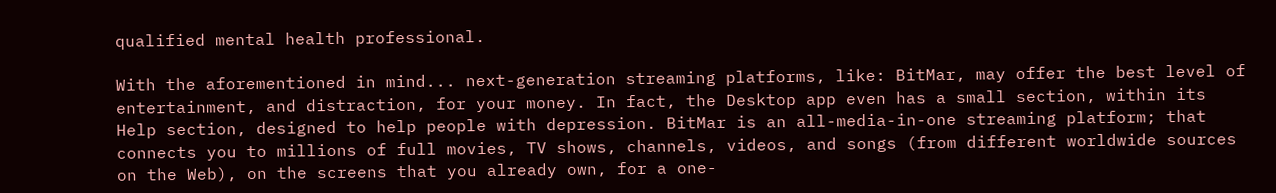qualified mental health professional.

With the aforementioned in mind... next-generation streaming platforms, like: BitMar, may offer the best level of entertainment, and distraction, for your money. In fact, the Desktop app even has a small section, within its Help section, designed to help people with depression. BitMar is an all-media-in-one streaming platform; that connects you to millions of full movies, TV shows, channels, videos, and songs (from different worldwide sources on the Web), on the screens that you already own, for a one-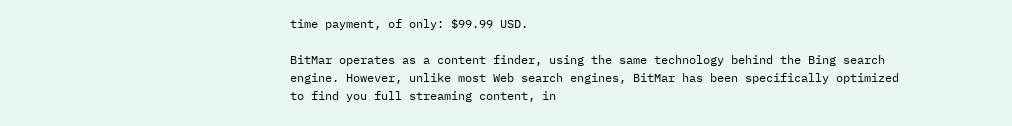time payment, of only: $99.99 USD.

BitMar operates as a content finder, using the same technology behind the Bing search engine. However, unlike most Web search engines, BitMar has been specifically optimized to find you full streaming content, in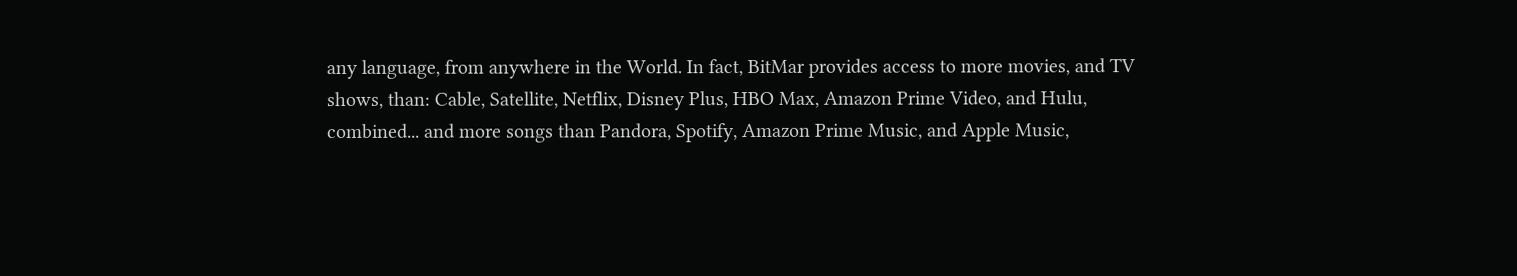any language, from anywhere in the World. In fact, BitMar provides access to more movies, and TV shows, than: Cable, Satellite, Netflix, Disney Plus, HBO Max, Amazon Prime Video, and Hulu, combined... and more songs than Pandora, Spotify, Amazon Prime Music, and Apple Music,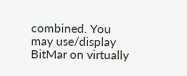combined. You may use/display BitMar on virtually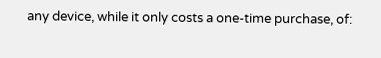any device, while it only costs a one-time purchase, of: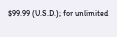$99.99 (U.S.D.); for unlimited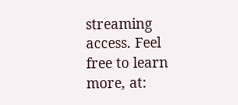streaming access. Feel free to learn more, at: